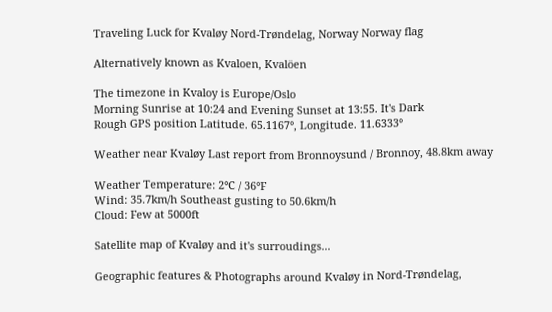Traveling Luck for Kvaløy Nord-Trøndelag, Norway Norway flag

Alternatively known as Kvaloen, Kvalöen

The timezone in Kvaloy is Europe/Oslo
Morning Sunrise at 10:24 and Evening Sunset at 13:55. It's Dark
Rough GPS position Latitude. 65.1167°, Longitude. 11.6333°

Weather near Kvaløy Last report from Bronnoysund / Bronnoy, 48.8km away

Weather Temperature: 2°C / 36°F
Wind: 35.7km/h Southeast gusting to 50.6km/h
Cloud: Few at 5000ft

Satellite map of Kvaløy and it's surroudings...

Geographic features & Photographs around Kvaløy in Nord-Trøndelag,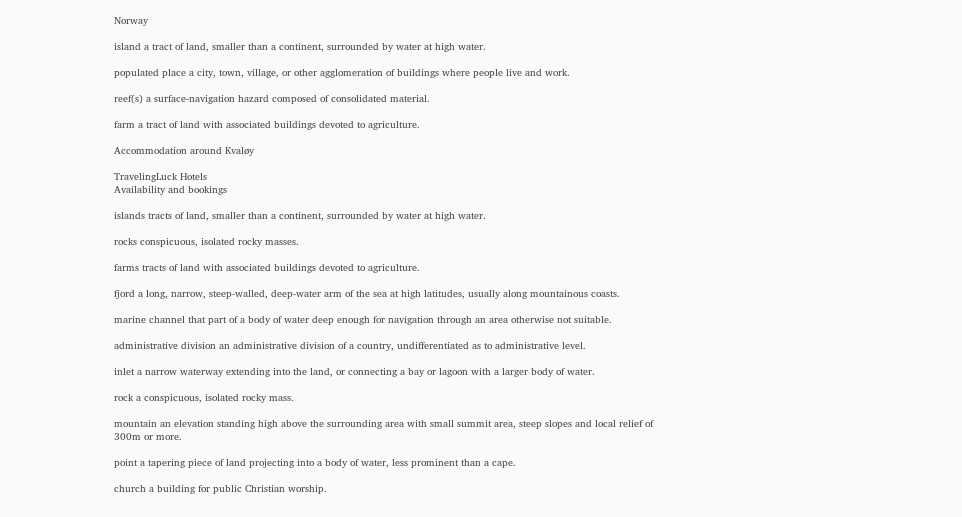Norway

island a tract of land, smaller than a continent, surrounded by water at high water.

populated place a city, town, village, or other agglomeration of buildings where people live and work.

reef(s) a surface-navigation hazard composed of consolidated material.

farm a tract of land with associated buildings devoted to agriculture.

Accommodation around Kvaløy

TravelingLuck Hotels
Availability and bookings

islands tracts of land, smaller than a continent, surrounded by water at high water.

rocks conspicuous, isolated rocky masses.

farms tracts of land with associated buildings devoted to agriculture.

fjord a long, narrow, steep-walled, deep-water arm of the sea at high latitudes, usually along mountainous coasts.

marine channel that part of a body of water deep enough for navigation through an area otherwise not suitable.

administrative division an administrative division of a country, undifferentiated as to administrative level.

inlet a narrow waterway extending into the land, or connecting a bay or lagoon with a larger body of water.

rock a conspicuous, isolated rocky mass.

mountain an elevation standing high above the surrounding area with small summit area, steep slopes and local relief of 300m or more.

point a tapering piece of land projecting into a body of water, less prominent than a cape.

church a building for public Christian worship.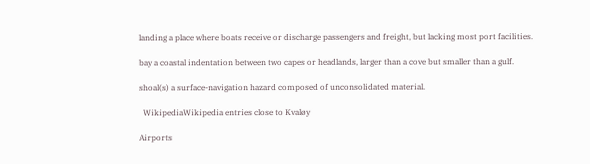landing a place where boats receive or discharge passengers and freight, but lacking most port facilities.

bay a coastal indentation between two capes or headlands, larger than a cove but smaller than a gulf.

shoal(s) a surface-navigation hazard composed of unconsolidated material.

  WikipediaWikipedia entries close to Kvaløy

Airports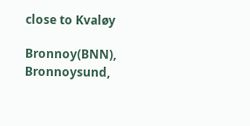close to Kvaløy

Bronnoy(BNN), Bronnoysund,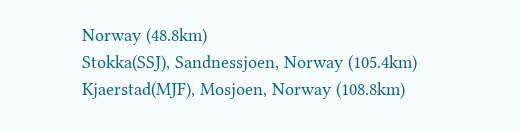Norway (48.8km)
Stokka(SSJ), Sandnessjoen, Norway (105.4km)
Kjaerstad(MJF), Mosjoen, Norway (108.8km)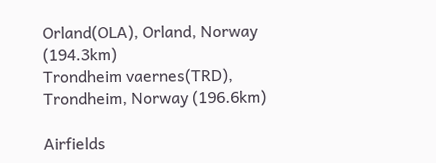Orland(OLA), Orland, Norway (194.3km)
Trondheim vaernes(TRD), Trondheim, Norway (196.6km)

Airfields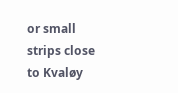or small strips close to Kvaløy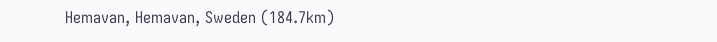Hemavan, Hemavan, Sweden (184.7km)